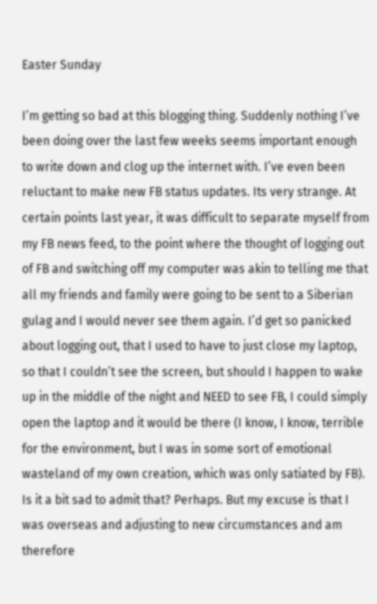Easter Sunday

I’m getting so bad at this blogging thing. Suddenly nothing I’ve been doing over the last few weeks seems important enough to write down and clog up the internet with. I’ve even been reluctant to make new FB status updates. Its very strange. At certain points last year, it was difficult to separate myself from my FB news feed, to the point where the thought of logging out of FB and switching off my computer was akin to telling me that all my friends and family were going to be sent to a Siberian gulag and I would never see them again. I’d get so panicked about logging out, that I used to have to just close my laptop, so that I couldn’t see the screen, but should I happen to wake up in the middle of the night and NEED to see FB, I could simply open the laptop and it would be there (I know, I know, terrible for the environment, but I was in some sort of emotional wasteland of my own creation, which was only satiated by FB). Is it a bit sad to admit that? Perhaps. But my excuse is that I was overseas and adjusting to new circumstances and am therefore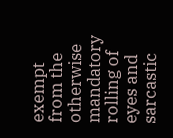exempt from the otherwise mandatory rolling of eyes and sarcastic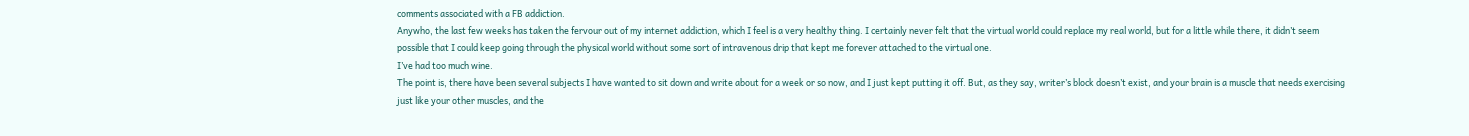comments associated with a FB addiction.
Anywho, the last few weeks has taken the fervour out of my internet addiction, which I feel is a very healthy thing. I certainly never felt that the virtual world could replace my real world, but for a little while there, it didn’t seem possible that I could keep going through the physical world without some sort of intravenous drip that kept me forever attached to the virtual one.
I’ve had too much wine.
The point is, there have been several subjects I have wanted to sit down and write about for a week or so now, and I just kept putting it off. But, as they say, writer’s block doesn’t exist, and your brain is a muscle that needs exercising just like your other muscles, and the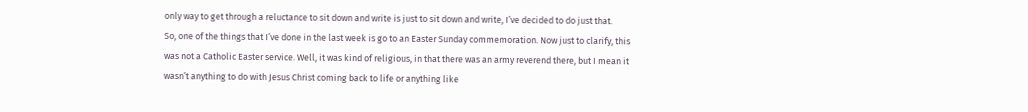only way to get through a reluctance to sit down and write is just to sit down and write, I’ve decided to do just that.
So, one of the things that I’ve done in the last week is go to an Easter Sunday commemoration. Now just to clarify, this was not a Catholic Easter service. Well, it was kind of religious, in that there was an army reverend there, but I mean it wasn’t anything to do with Jesus Christ coming back to life or anything like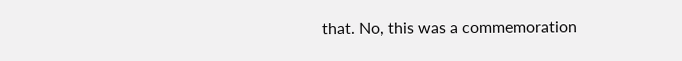that. No, this was a commemoration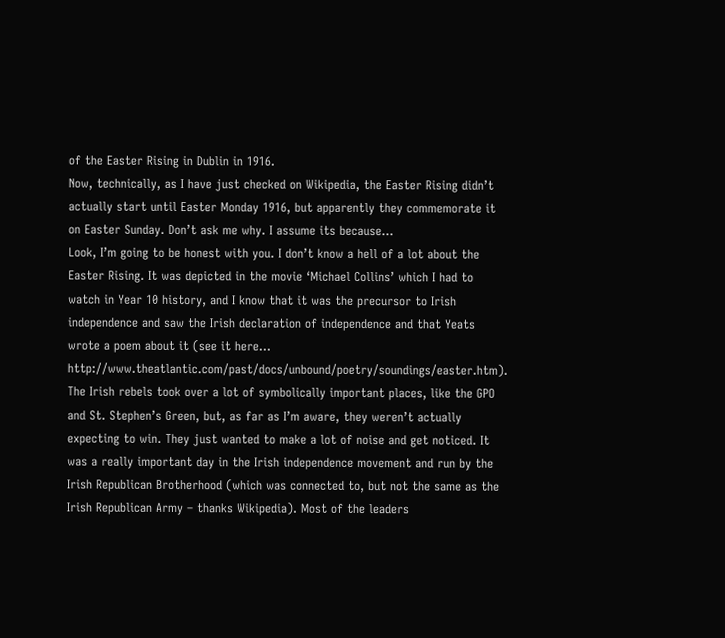of the Easter Rising in Dublin in 1916.
Now, technically, as I have just checked on Wikipedia, the Easter Rising didn’t actually start until Easter Monday 1916, but apparently they commemorate it on Easter Sunday. Don’t ask me why. I assume its because…
Look, I’m going to be honest with you. I don’t know a hell of a lot about the Easter Rising. It was depicted in the movie ‘Michael Collins’ which I had to watch in Year 10 history, and I know that it was the precursor to Irish independence and saw the Irish declaration of independence and that Yeats wrote a poem about it (see it here… http://www.theatlantic.com/past/docs/unbound/poetry/soundings/easter.htm).
The Irish rebels took over a lot of symbolically important places, like the GPO and St. Stephen’s Green, but, as far as I’m aware, they weren’t actually expecting to win. They just wanted to make a lot of noise and get noticed. It was a really important day in the Irish independence movement and run by the Irish Republican Brotherhood (which was connected to, but not the same as the Irish Republican Army – thanks Wikipedia). Most of the leaders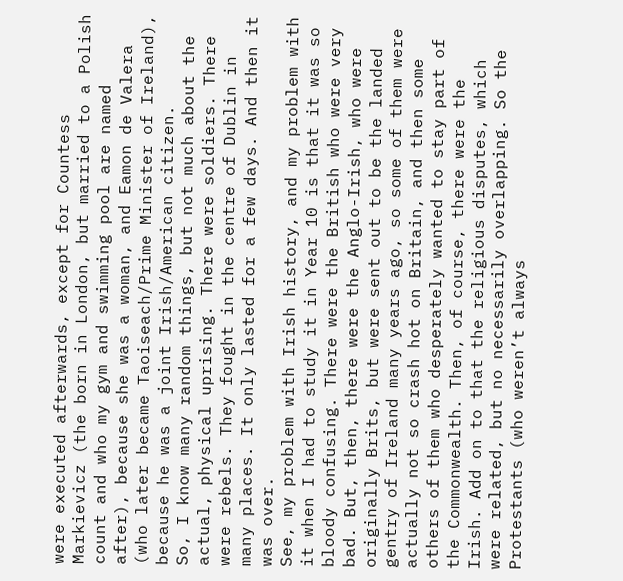were executed afterwards, except for Countess Markievicz (the born in London, but married to a Polish count and who my gym and swimming pool are named after), because she was a woman, and Eamon de Valera (who later became Taoiseach/Prime Minister of Ireland), because he was a joint Irish/American citizen.
So, I know many random things, but not much about the actual, physical uprising. There were soldiers. There were rebels. They fought in the centre of Dublin in many places. It only lasted for a few days. And then it was over.
See, my problem with Irish history, and my problem with it when I had to study it in Year 10 is that it was so bloody confusing. There were the British who were very bad. But, then, there were the Anglo-Irish, who were originally Brits, but were sent out to be the landed gentry of Ireland many years ago, so some of them were actually not so crash hot on Britain, and then some others of them who desperately wanted to stay part of the Commonwealth. Then, of course, there were the Irish. Add on to that the religious disputes, which were related, but no necessarily overlapping. So the Protestants (who weren’t always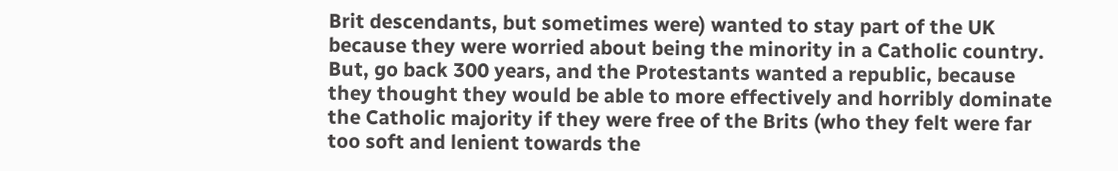Brit descendants, but sometimes were) wanted to stay part of the UK because they were worried about being the minority in a Catholic country. But, go back 300 years, and the Protestants wanted a republic, because they thought they would be able to more effectively and horribly dominate the Catholic majority if they were free of the Brits (who they felt were far too soft and lenient towards the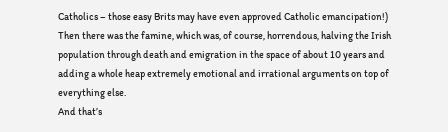Catholics – those easy Brits may have even approved Catholic emancipation!) Then there was the famine, which was, of course, horrendous, halving the Irish population through death and emigration in the space of about 10 years and adding a whole heap extremely emotional and irrational arguments on top of everything else.
And that’s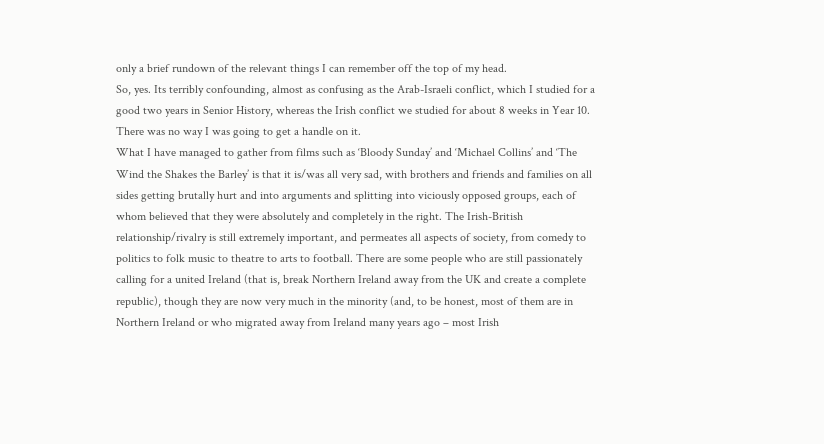only a brief rundown of the relevant things I can remember off the top of my head.
So, yes. Its terribly confounding, almost as confusing as the Arab-Israeli conflict, which I studied for a good two years in Senior History, whereas the Irish conflict we studied for about 8 weeks in Year 10. There was no way I was going to get a handle on it.
What I have managed to gather from films such as ‘Bloody Sunday’ and ‘Michael Collins’ and ‘The Wind the Shakes the Barley’ is that it is/was all very sad, with brothers and friends and families on all sides getting brutally hurt and into arguments and splitting into viciously opposed groups, each of whom believed that they were absolutely and completely in the right. The Irish-British relationship/rivalry is still extremely important, and permeates all aspects of society, from comedy to politics to folk music to theatre to arts to football. There are some people who are still passionately calling for a united Ireland (that is, break Northern Ireland away from the UK and create a complete republic), though they are now very much in the minority (and, to be honest, most of them are in Northern Ireland or who migrated away from Ireland many years ago – most Irish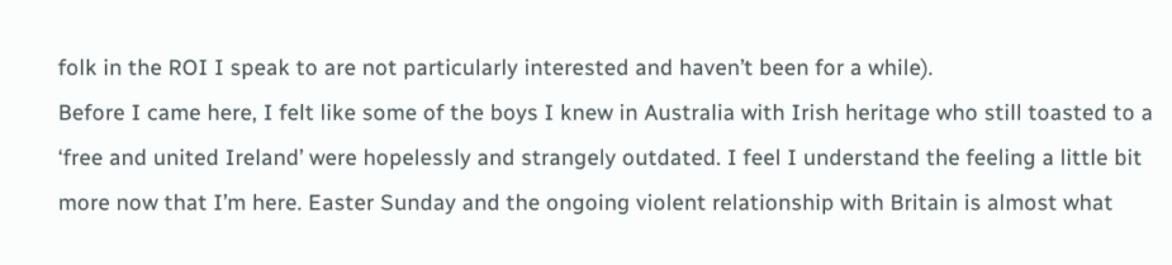folk in the ROI I speak to are not particularly interested and haven’t been for a while).
Before I came here, I felt like some of the boys I knew in Australia with Irish heritage who still toasted to a ‘free and united Ireland’ were hopelessly and strangely outdated. I feel I understand the feeling a little bit more now that I’m here. Easter Sunday and the ongoing violent relationship with Britain is almost what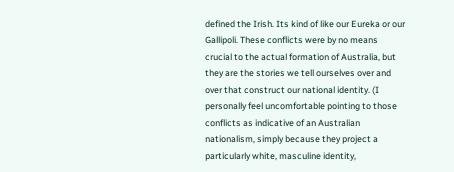defined the Irish. Its kind of like our Eureka or our Gallipoli. These conflicts were by no means crucial to the actual formation of Australia, but they are the stories we tell ourselves over and over that construct our national identity. (I personally feel uncomfortable pointing to those conflicts as indicative of an Australian nationalism, simply because they project a particularly white, masculine identity,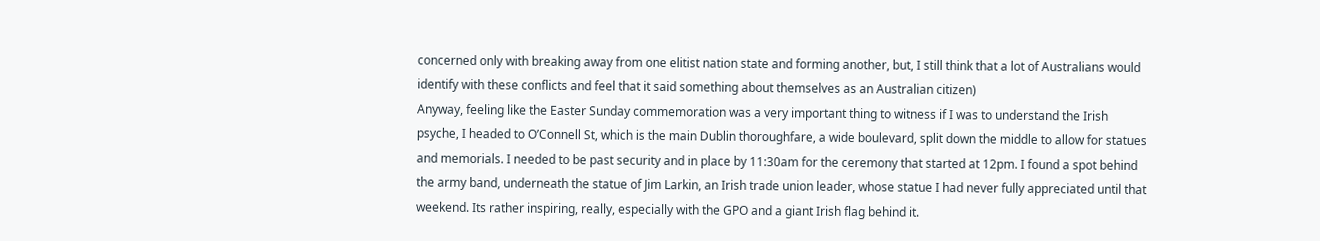concerned only with breaking away from one elitist nation state and forming another, but, I still think that a lot of Australians would identify with these conflicts and feel that it said something about themselves as an Australian citizen)
Anyway, feeling like the Easter Sunday commemoration was a very important thing to witness if I was to understand the Irish psyche, I headed to O’Connell St, which is the main Dublin thoroughfare, a wide boulevard, split down the middle to allow for statues and memorials. I needed to be past security and in place by 11:30am for the ceremony that started at 12pm. I found a spot behind the army band, underneath the statue of Jim Larkin, an Irish trade union leader, whose statue I had never fully appreciated until that weekend. Its rather inspiring, really, especially with the GPO and a giant Irish flag behind it.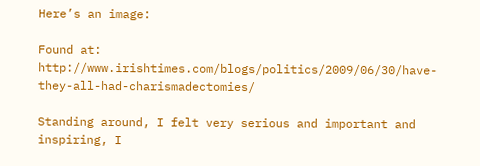Here’s an image:

Found at: http://www.irishtimes.com/blogs/politics/2009/06/30/have-they-all-had-charismadectomies/

Standing around, I felt very serious and important and inspiring, I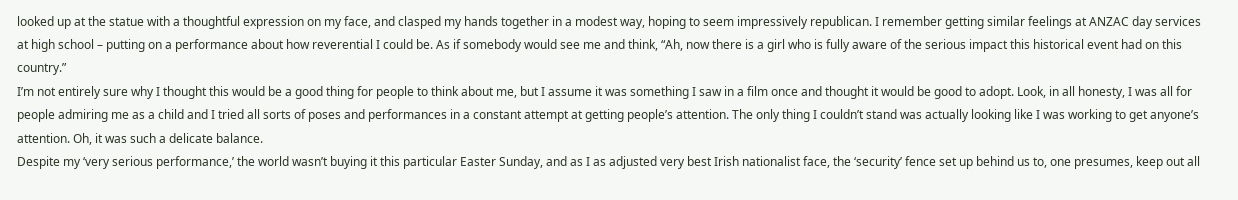looked up at the statue with a thoughtful expression on my face, and clasped my hands together in a modest way, hoping to seem impressively republican. I remember getting similar feelings at ANZAC day services at high school – putting on a performance about how reverential I could be. As if somebody would see me and think, “Ah, now there is a girl who is fully aware of the serious impact this historical event had on this country.”
I’m not entirely sure why I thought this would be a good thing for people to think about me, but I assume it was something I saw in a film once and thought it would be good to adopt. Look, in all honesty, I was all for people admiring me as a child and I tried all sorts of poses and performances in a constant attempt at getting people’s attention. The only thing I couldn’t stand was actually looking like I was working to get anyone’s attention. Oh, it was such a delicate balance.
Despite my ‘very serious performance,’ the world wasn’t buying it this particular Easter Sunday, and as I as adjusted very best Irish nationalist face, the ‘security’ fence set up behind us to, one presumes, keep out all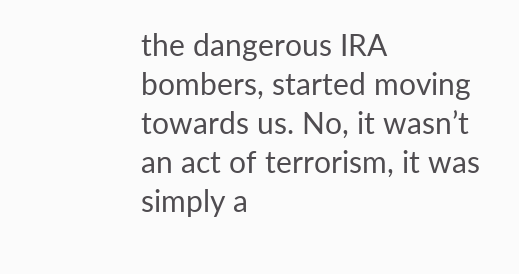the dangerous IRA bombers, started moving towards us. No, it wasn’t an act of terrorism, it was simply a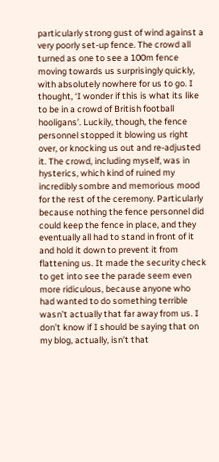particularly strong gust of wind against a very poorly set-up fence. The crowd all turned as one to see a 100m fence moving towards us surprisingly quickly, with absolutely nowhere for us to go. I thought, ‘I wonder if this is what its like to be in a crowd of British football hooligans’. Luckily, though, the fence personnel stopped it blowing us right over, or knocking us out and re-adjusted it. The crowd, including myself, was in hysterics, which kind of ruined my incredibly sombre and memorious mood for the rest of the ceremony. Particularly because nothing the fence personnel did could keep the fence in place, and they eventually all had to stand in front of it and hold it down to prevent it from flattening us. It made the security check to get into see the parade seem even more ridiculous, because anyone who had wanted to do something terrible wasn’t actually that far away from us. I don’t know if I should be saying that on my blog, actually, isn’t that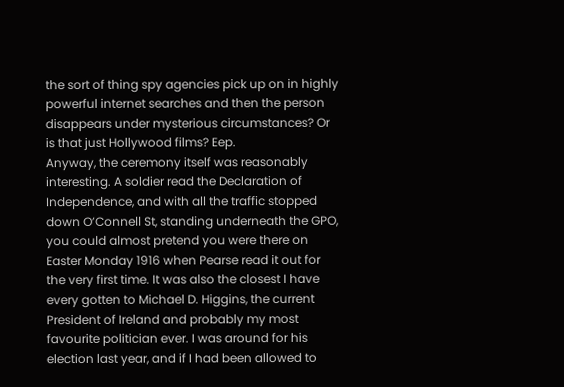the sort of thing spy agencies pick up on in highly powerful internet searches and then the person disappears under mysterious circumstances? Or is that just Hollywood films? Eep.
Anyway, the ceremony itself was reasonably interesting. A soldier read the Declaration of Independence, and with all the traffic stopped down O’Connell St, standing underneath the GPO, you could almost pretend you were there on Easter Monday 1916 when Pearse read it out for the very first time. It was also the closest I have every gotten to Michael D. Higgins, the current President of Ireland and probably my most favourite politician ever. I was around for his election last year, and if I had been allowed to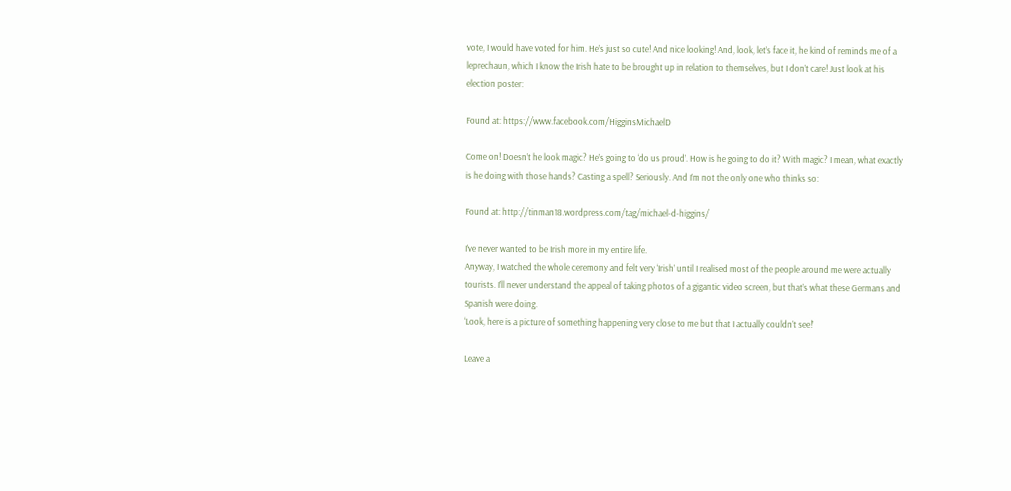vote, I would have voted for him. He’s just so cute! And nice looking! And, look, let’s face it, he kind of reminds me of a leprechaun, which I know the Irish hate to be brought up in relation to themselves, but I don’t care! Just look at his election poster:

Found at: https://www.facebook.com/HigginsMichaelD

Come on! Doesn’t he look magic? He’s going to ‘do us proud’. How is he going to do it? With magic? I mean, what exactly is he doing with those hands? Casting a spell? Seriously. And I’m not the only one who thinks so:

Found at: http://tinman18.wordpress.com/tag/michael-d-higgins/

I’ve never wanted to be Irish more in my entire life.
Anyway, I watched the whole ceremony and felt very ‘Irish’ until I realised most of the people around me were actually tourists. I’ll never understand the appeal of taking photos of a gigantic video screen, but that’s what these Germans and Spanish were doing.
‘Look, here is a picture of something happening very close to me but that I actually couldn’t see!’

Leave a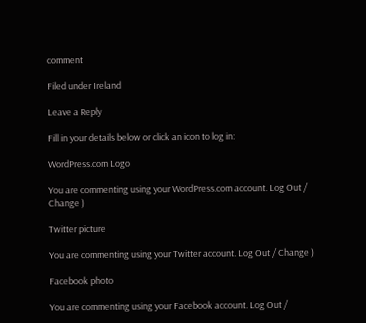comment

Filed under Ireland

Leave a Reply

Fill in your details below or click an icon to log in:

WordPress.com Logo

You are commenting using your WordPress.com account. Log Out / Change )

Twitter picture

You are commenting using your Twitter account. Log Out / Change )

Facebook photo

You are commenting using your Facebook account. Log Out /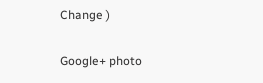Change )

Google+ photo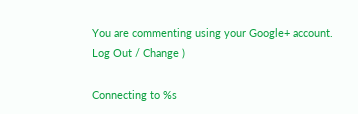You are commenting using your Google+ account. Log Out / Change )

Connecting to %s